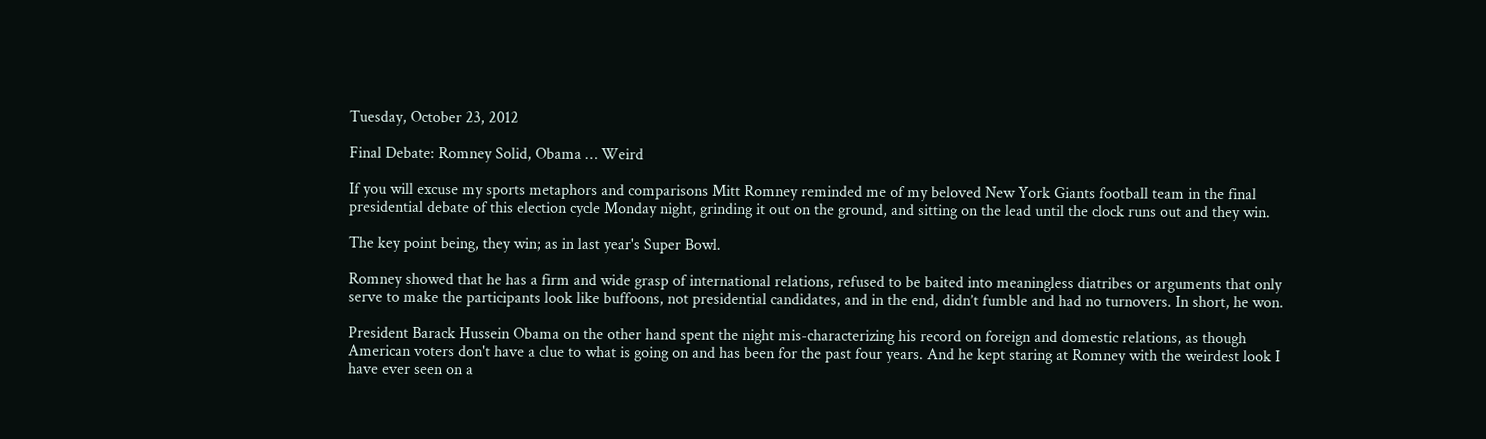Tuesday, October 23, 2012

Final Debate: Romney Solid, Obama … Weird

If you will excuse my sports metaphors and comparisons Mitt Romney reminded me of my beloved New York Giants football team in the final presidential debate of this election cycle Monday night, grinding it out on the ground, and sitting on the lead until the clock runs out and they win.

The key point being, they win; as in last year's Super Bowl.

Romney showed that he has a firm and wide grasp of international relations, refused to be baited into meaningless diatribes or arguments that only serve to make the participants look like buffoons, not presidential candidates, and in the end, didn’t fumble and had no turnovers. In short, he won.

President Barack Hussein Obama on the other hand spent the night mis-characterizing his record on foreign and domestic relations, as though American voters don't have a clue to what is going on and has been for the past four years. And he kept staring at Romney with the weirdest look I have ever seen on a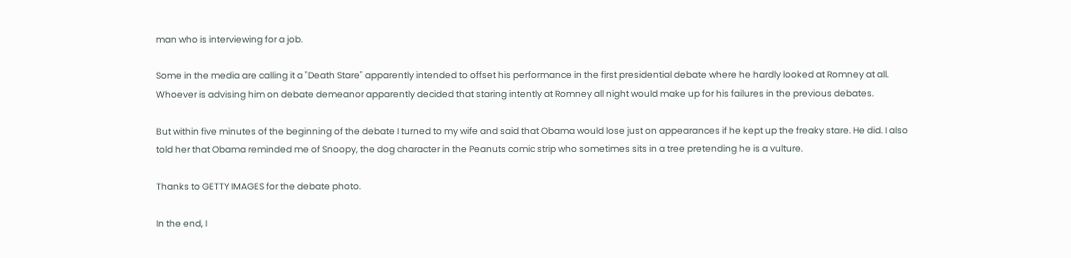man who is interviewing for a job.

Some in the media are calling it a "Death Stare" apparently intended to offset his performance in the first presidential debate where he hardly looked at Romney at all. Whoever is advising him on debate demeanor apparently decided that staring intently at Romney all night would make up for his failures in the previous debates.

But within five minutes of the beginning of the debate I turned to my wife and said that Obama would lose just on appearances if he kept up the freaky stare. He did. I also told her that Obama reminded me of Snoopy, the dog character in the Peanuts comic strip who sometimes sits in a tree pretending he is a vulture.

Thanks to GETTY IMAGES for the debate photo.

In the end, I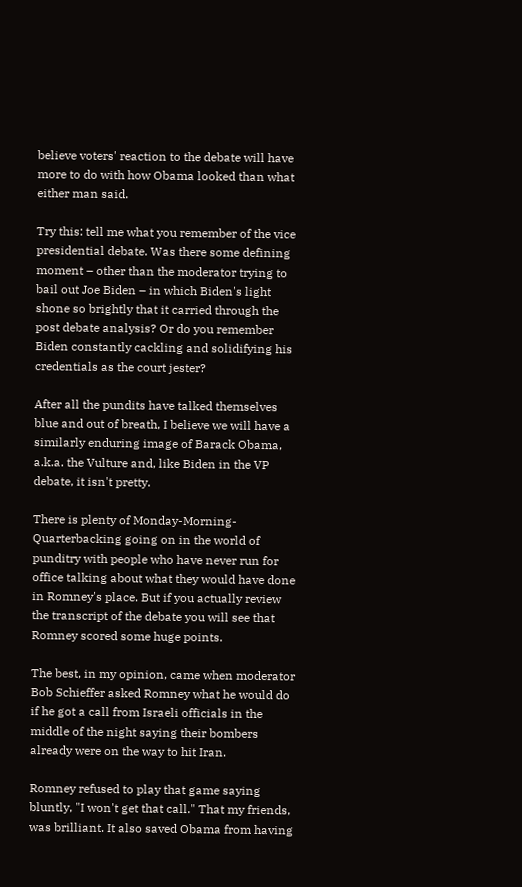believe voters' reaction to the debate will have more to do with how Obama looked than what either man said.

Try this: tell me what you remember of the vice presidential debate. Was there some defining moment – other than the moderator trying to bail out Joe Biden – in which Biden's light shone so brightly that it carried through the post debate analysis? Or do you remember Biden constantly cackling and solidifying his credentials as the court jester?

After all the pundits have talked themselves blue and out of breath, I believe we will have a similarly enduring image of Barack Obama, a.k.a. the Vulture and, like Biden in the VP debate, it isn't pretty.

There is plenty of Monday-Morning-Quarterbacking going on in the world of punditry with people who have never run for office talking about what they would have done in Romney's place. But if you actually review the transcript of the debate you will see that Romney scored some huge points.

The best, in my opinion, came when moderator Bob Schieffer asked Romney what he would do if he got a call from Israeli officials in the middle of the night saying their bombers already were on the way to hit Iran.

Romney refused to play that game saying bluntly, "I won't get that call." That my friends, was brilliant. It also saved Obama from having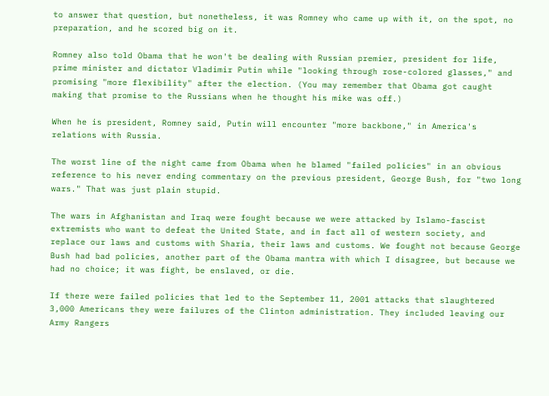to answer that question, but nonetheless, it was Romney who came up with it, on the spot, no preparation, and he scored big on it.

Romney also told Obama that he won't be dealing with Russian premier, president for life, prime minister and dictator Vladimir Putin while "looking through rose-colored glasses," and promising "more flexibility" after the election. (You may remember that Obama got caught making that promise to the Russians when he thought his mike was off.)

When he is president, Romney said, Putin will encounter "more backbone," in America's relations with Russia.

The worst line of the night came from Obama when he blamed "failed policies" in an obvious reference to his never ending commentary on the previous president, George Bush, for "two long wars." That was just plain stupid.

The wars in Afghanistan and Iraq were fought because we were attacked by Islamo-fascist extremists who want to defeat the United State, and in fact all of western society, and replace our laws and customs with Sharia, their laws and customs. We fought not because George Bush had bad policies, another part of the Obama mantra with which I disagree, but because we had no choice; it was fight, be enslaved, or die.

If there were failed policies that led to the September 11, 2001 attacks that slaughtered 3,000 Americans they were failures of the Clinton administration. They included leaving our Army Rangers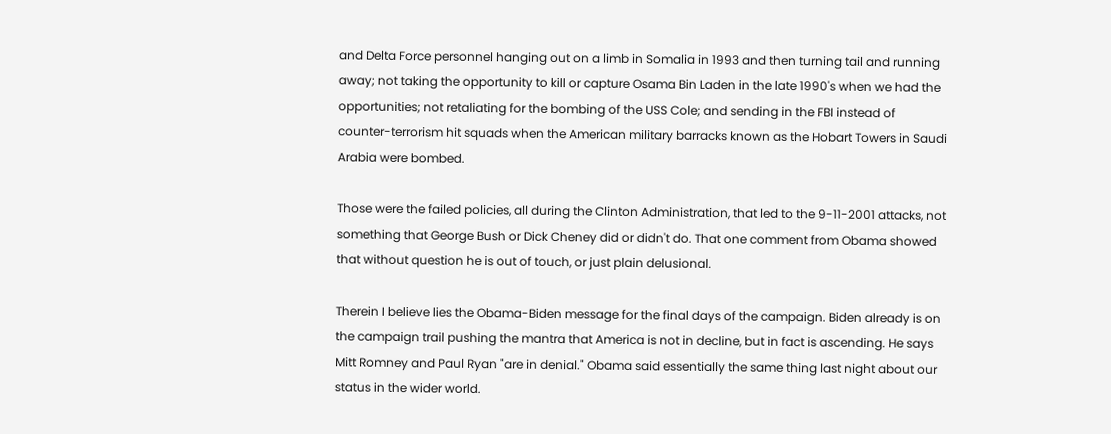and Delta Force personnel hanging out on a limb in Somalia in 1993 and then turning tail and running away; not taking the opportunity to kill or capture Osama Bin Laden in the late 1990's when we had the opportunities; not retaliating for the bombing of the USS Cole; and sending in the FBI instead of counter-terrorism hit squads when the American military barracks known as the Hobart Towers in Saudi Arabia were bombed.

Those were the failed policies, all during the Clinton Administration, that led to the 9-11-2001 attacks, not something that George Bush or Dick Cheney did or didn't do. That one comment from Obama showed that without question he is out of touch, or just plain delusional.

Therein I believe lies the Obama-Biden message for the final days of the campaign. Biden already is on the campaign trail pushing the mantra that America is not in decline, but in fact is ascending. He says Mitt Romney and Paul Ryan "are in denial." Obama said essentially the same thing last night about our status in the wider world.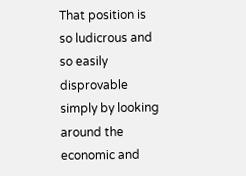That position is so ludicrous and so easily disprovable simply by looking around the economic and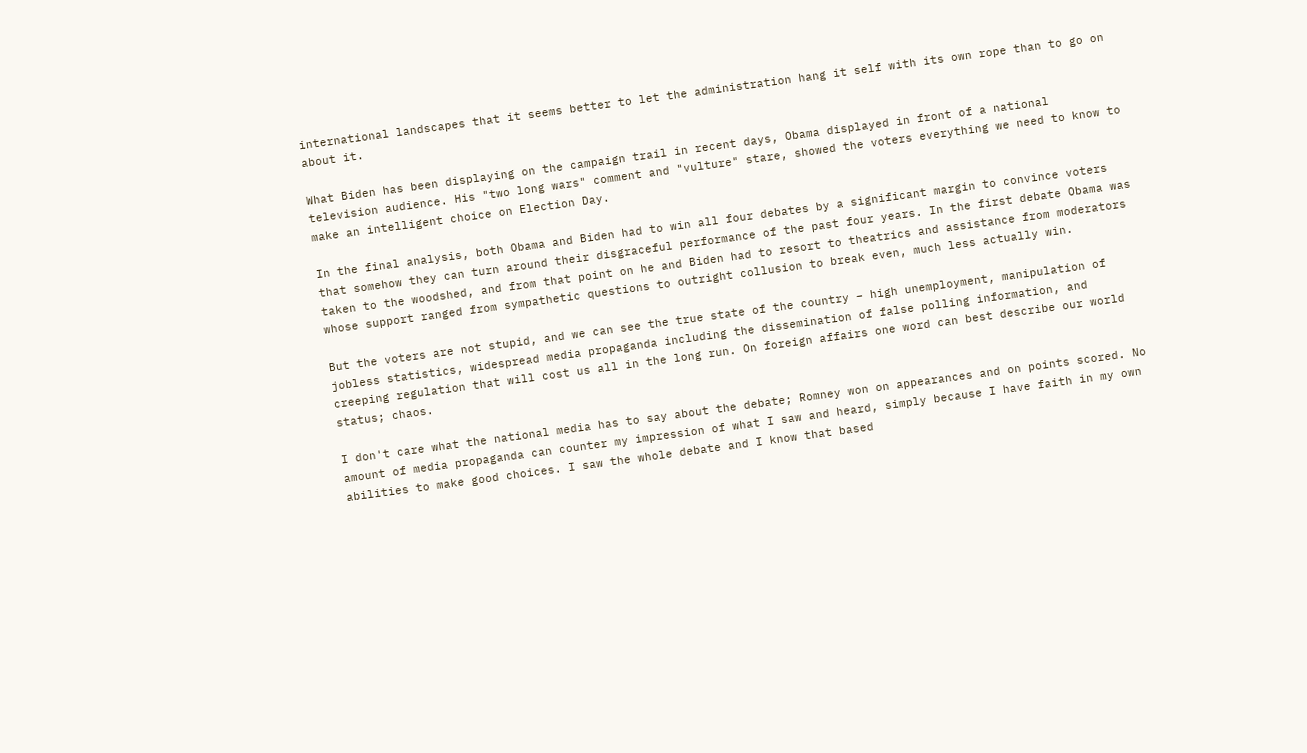international landscapes that it seems better to let the administration hang it self with its own rope than to go on about it.

What Biden has been displaying on the campaign trail in recent days, Obama displayed in front of a national television audience. His "two long wars" comment and "vulture" stare, showed the voters everything we need to know to make an intelligent choice on Election Day.

In the final analysis, both Obama and Biden had to win all four debates by a significant margin to convince voters that somehow they can turn around their disgraceful performance of the past four years. In the first debate Obama was taken to the woodshed, and from that point on he and Biden had to resort to theatrics and assistance from moderators whose support ranged from sympathetic questions to outright collusion to break even, much less actually win.

But the voters are not stupid, and we can see the true state of the country – high unemployment, manipulation of jobless statistics, widespread media propaganda including the dissemination of false polling information, and creeping regulation that will cost us all in the long run. On foreign affairs one word can best describe our world status; chaos.

I don't care what the national media has to say about the debate; Romney won on appearances and on points scored. No amount of media propaganda can counter my impression of what I saw and heard, simply because I have faith in my own abilities to make good choices. I saw the whole debate and I know that based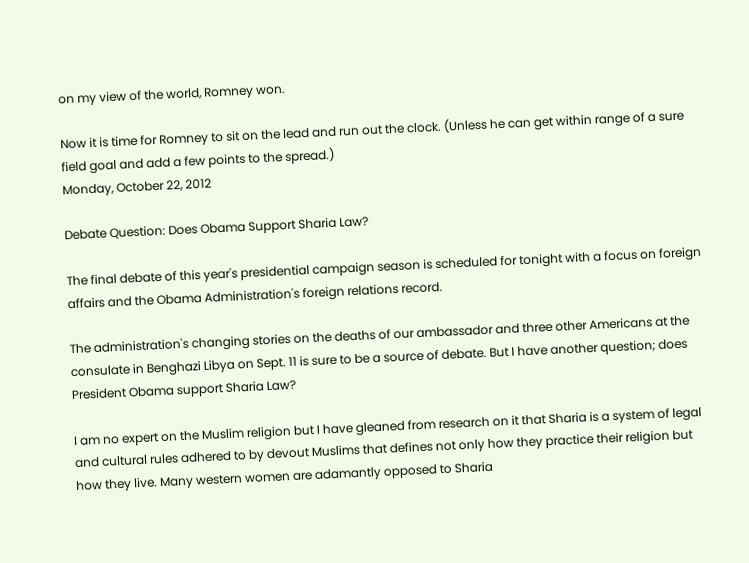on my view of the world, Romney won.

Now it is time for Romney to sit on the lead and run out the clock. (Unless he can get within range of a sure field goal and add a few points to the spread.)
Monday, October 22, 2012

Debate Question: Does Obama Support Sharia Law?

The final debate of this year's presidential campaign season is scheduled for tonight with a focus on foreign affairs and the Obama Administration's foreign relations record.

The administration's changing stories on the deaths of our ambassador and three other Americans at the consulate in Benghazi Libya on Sept. 11 is sure to be a source of debate. But I have another question; does President Obama support Sharia Law?

I am no expert on the Muslim religion but I have gleaned from research on it that Sharia is a system of legal and cultural rules adhered to by devout Muslims that defines not only how they practice their religion but how they live. Many western women are adamantly opposed to Sharia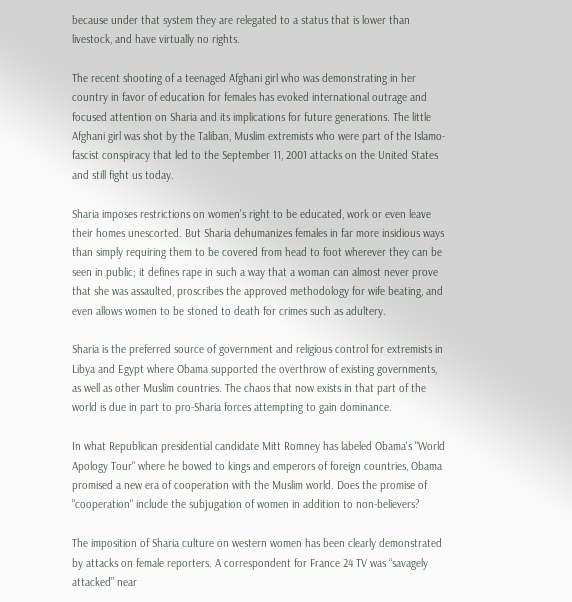because under that system they are relegated to a status that is lower than livestock, and have virtually no rights.

The recent shooting of a teenaged Afghani girl who was demonstrating in her country in favor of education for females has evoked international outrage and focused attention on Sharia and its implications for future generations. The little Afghani girl was shot by the Taliban, Muslim extremists who were part of the Islamo-fascist conspiracy that led to the September 11, 2001 attacks on the United States and still fight us today.

Sharia imposes restrictions on women's right to be educated, work or even leave their homes unescorted. But Sharia dehumanizes females in far more insidious ways than simply requiring them to be covered from head to foot wherever they can be seen in public; it defines rape in such a way that a woman can almost never prove that she was assaulted, proscribes the approved methodology for wife beating, and even allows women to be stoned to death for crimes such as adultery.

Sharia is the preferred source of government and religious control for extremists in Libya and Egypt where Obama supported the overthrow of existing governments, as well as other Muslim countries. The chaos that now exists in that part of the world is due in part to pro-Sharia forces attempting to gain dominance.

In what Republican presidential candidate Mitt Romney has labeled Obama's "World Apology Tour" where he bowed to kings and emperors of foreign countries, Obama promised a new era of cooperation with the Muslim world. Does the promise of "cooperation" include the subjugation of women in addition to non-believers?

The imposition of Sharia culture on western women has been clearly demonstrated by attacks on female reporters. A correspondent for France 24 TV was “savagely attacked” near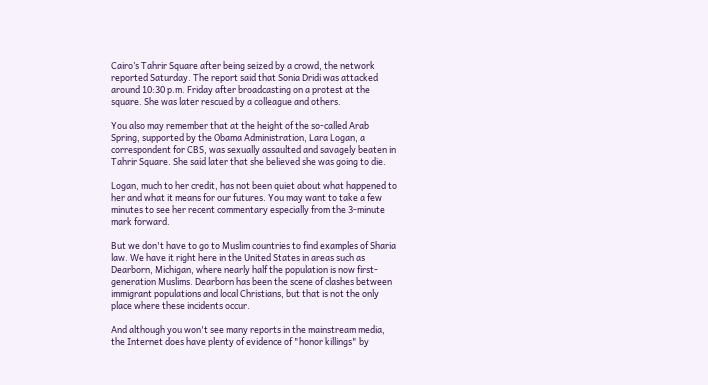Cairo’s Tahrir Square after being seized by a crowd, the network reported Saturday. The report said that Sonia Dridi was attacked around 10:30 p.m. Friday after broadcasting on a protest at the square. She was later rescued by a colleague and others.

You also may remember that at the height of the so-called Arab Spring, supported by the Obama Administration, Lara Logan, a correspondent for CBS, was sexually assaulted and savagely beaten in Tahrir Square. She said later that she believed she was going to die.

Logan, much to her credit, has not been quiet about what happened to her and what it means for our futures. You may want to take a few minutes to see her recent commentary especially from the 3-minute mark forward.

But we don't have to go to Muslim countries to find examples of Sharia law. We have it right here in the United States in areas such as Dearborn, Michigan, where nearly half the population is now first-generation Muslims. Dearborn has been the scene of clashes between immigrant populations and local Christians, but that is not the only place where these incidents occur.

And although you won't see many reports in the mainstream media, the Internet does have plenty of evidence of "honor killings" by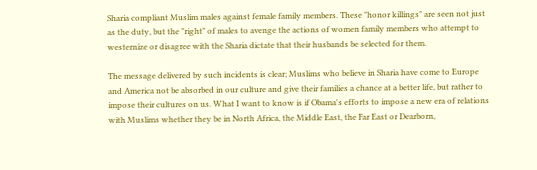Sharia compliant Muslim males against female family members. These "honor killings" are seen not just as the duty, but the "right" of males to avenge the actions of women family members who attempt to westernize or disagree with the Sharia dictate that their husbands be selected for them.

The message delivered by such incidents is clear; Muslims who believe in Sharia have come to Europe and America not be absorbed in our culture and give their families a chance at a better life, but rather to impose their cultures on us. What I want to know is if Obama's efforts to impose a new era of relations with Muslims whether they be in North Africa, the Middle East, the Far East or Dearborn,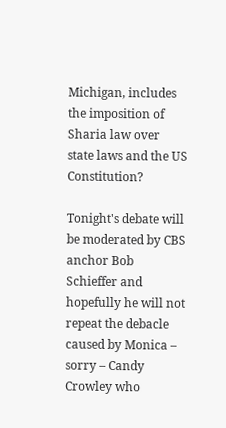Michigan, includes the imposition of Sharia law over state laws and the US Constitution?

Tonight's debate will be moderated by CBS anchor Bob Schieffer and hopefully he will not repeat the debacle caused by Monica – sorry – Candy Crowley who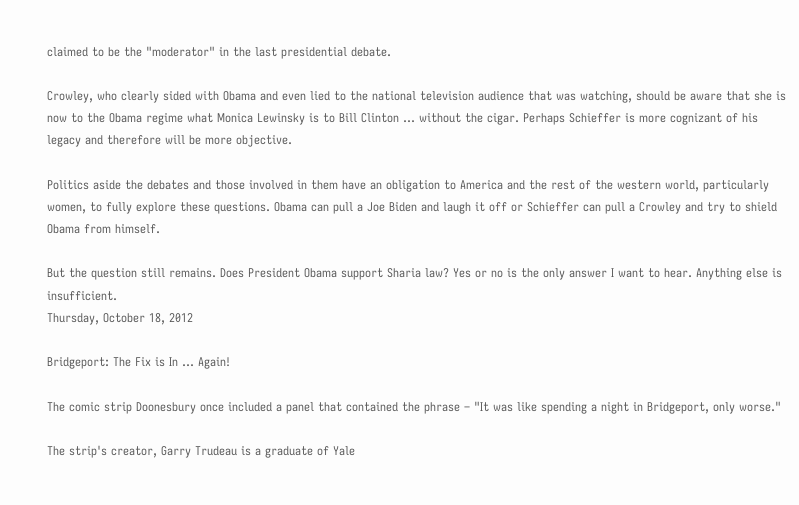claimed to be the "moderator" in the last presidential debate.

Crowley, who clearly sided with Obama and even lied to the national television audience that was watching, should be aware that she is now to the Obama regime what Monica Lewinsky is to Bill Clinton … without the cigar. Perhaps Schieffer is more cognizant of his legacy and therefore will be more objective.

Politics aside the debates and those involved in them have an obligation to America and the rest of the western world, particularly women, to fully explore these questions. Obama can pull a Joe Biden and laugh it off or Schieffer can pull a Crowley and try to shield Obama from himself.

But the question still remains. Does President Obama support Sharia law? Yes or no is the only answer I want to hear. Anything else is insufficient.
Thursday, October 18, 2012

Bridgeport: The Fix is In … Again!

The comic strip Doonesbury once included a panel that contained the phrase – "It was like spending a night in Bridgeport, only worse."

The strip's creator, Garry Trudeau is a graduate of Yale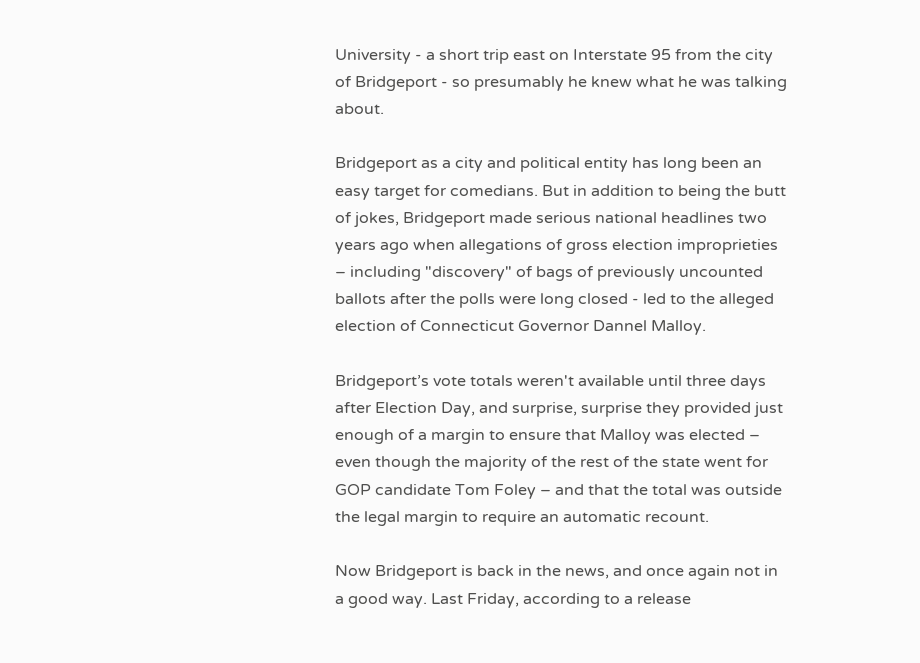University - a short trip east on Interstate 95 from the city of Bridgeport - so presumably he knew what he was talking about.

Bridgeport as a city and political entity has long been an easy target for comedians. But in addition to being the butt of jokes, Bridgeport made serious national headlines two years ago when allegations of gross election improprieties – including "discovery" of bags of previously uncounted ballots after the polls were long closed - led to the alleged election of Connecticut Governor Dannel Malloy.

Bridgeport’s vote totals weren't available until three days after Election Day, and surprise, surprise they provided just enough of a margin to ensure that Malloy was elected – even though the majority of the rest of the state went for GOP candidate Tom Foley – and that the total was outside the legal margin to require an automatic recount.

Now Bridgeport is back in the news, and once again not in a good way. Last Friday, according to a release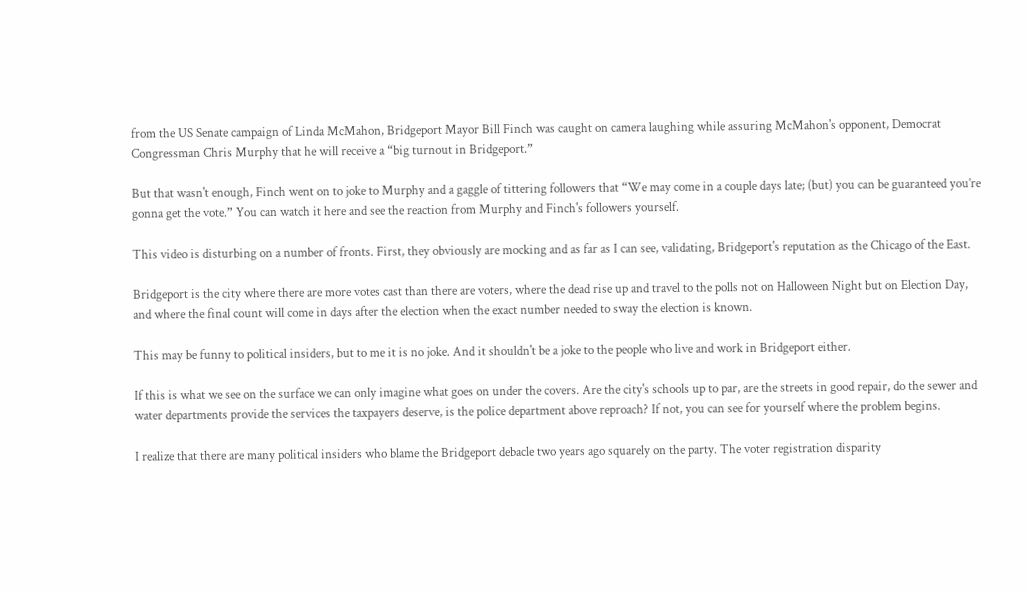from the US Senate campaign of Linda McMahon, Bridgeport Mayor Bill Finch was caught on camera laughing while assuring McMahon's opponent, Democrat Congressman Chris Murphy that he will receive a “big turnout in Bridgeport.”

But that wasn't enough, Finch went on to joke to Murphy and a gaggle of tittering followers that “We may come in a couple days late; (but) you can be guaranteed you’re gonna get the vote.” You can watch it here and see the reaction from Murphy and Finch's followers yourself.

This video is disturbing on a number of fronts. First, they obviously are mocking and as far as I can see, validating, Bridgeport's reputation as the Chicago of the East.

Bridgeport is the city where there are more votes cast than there are voters, where the dead rise up and travel to the polls not on Halloween Night but on Election Day, and where the final count will come in days after the election when the exact number needed to sway the election is known.

This may be funny to political insiders, but to me it is no joke. And it shouldn't be a joke to the people who live and work in Bridgeport either.

If this is what we see on the surface we can only imagine what goes on under the covers. Are the city's schools up to par, are the streets in good repair, do the sewer and water departments provide the services the taxpayers deserve, is the police department above reproach? If not, you can see for yourself where the problem begins.

I realize that there are many political insiders who blame the Bridgeport debacle two years ago squarely on the party. The voter registration disparity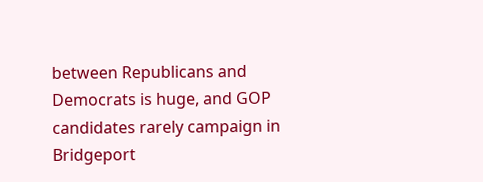between Republicans and Democrats is huge, and GOP candidates rarely campaign in Bridgeport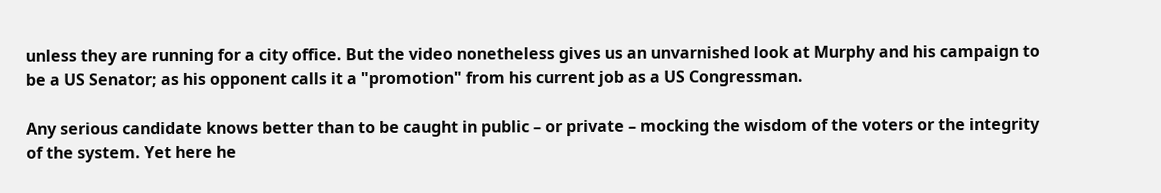unless they are running for a city office. But the video nonetheless gives us an unvarnished look at Murphy and his campaign to be a US Senator; as his opponent calls it a "promotion" from his current job as a US Congressman.

Any serious candidate knows better than to be caught in public – or private – mocking the wisdom of the voters or the integrity of the system. Yet here he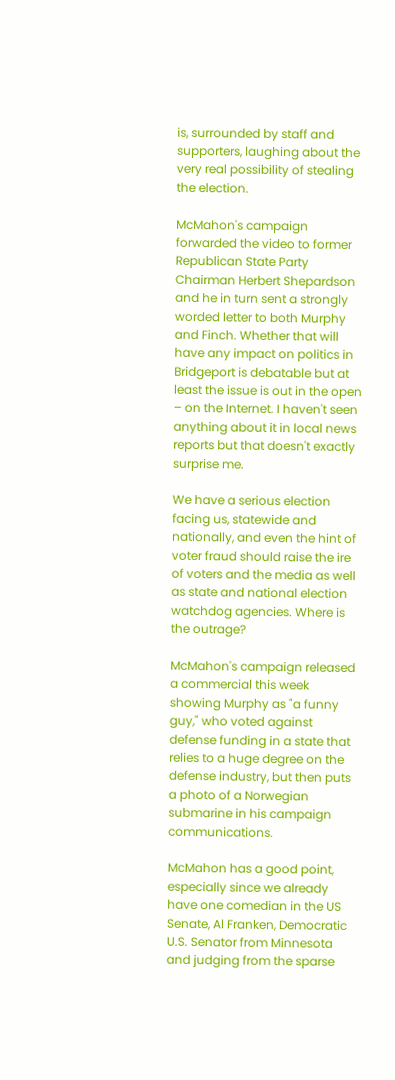is, surrounded by staff and supporters, laughing about the very real possibility of stealing the election.

McMahon's campaign forwarded the video to former Republican State Party Chairman Herbert Shepardson and he in turn sent a strongly worded letter to both Murphy and Finch. Whether that will have any impact on politics in Bridgeport is debatable but at least the issue is out in the open – on the Internet. I haven't seen anything about it in local news reports but that doesn't exactly surprise me.

We have a serious election facing us, statewide and nationally, and even the hint of voter fraud should raise the ire of voters and the media as well as state and national election watchdog agencies. Where is the outrage?

McMahon's campaign released a commercial this week showing Murphy as "a funny guy," who voted against defense funding in a state that relies to a huge degree on the defense industry, but then puts a photo of a Norwegian submarine in his campaign communications.

McMahon has a good point, especially since we already have one comedian in the US Senate, Al Franken, Democratic U.S. Senator from Minnesota and judging from the sparse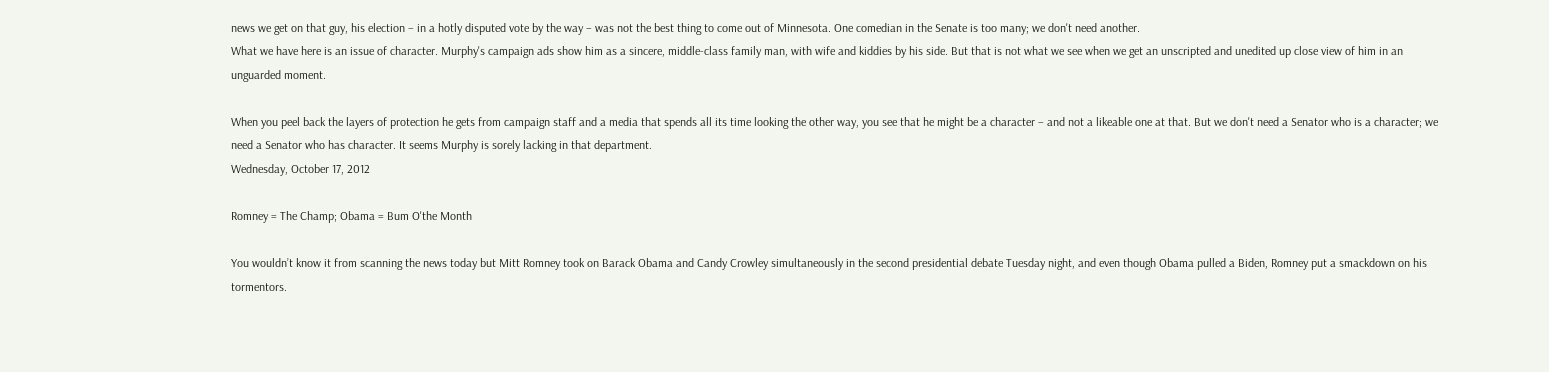news we get on that guy, his election – in a hotly disputed vote by the way – was not the best thing to come out of Minnesota. One comedian in the Senate is too many; we don't need another.
What we have here is an issue of character. Murphy's campaign ads show him as a sincere, middle-class family man, with wife and kiddies by his side. But that is not what we see when we get an unscripted and unedited up close view of him in an unguarded moment.

When you peel back the layers of protection he gets from campaign staff and a media that spends all its time looking the other way, you see that he might be a character – and not a likeable one at that. But we don't need a Senator who is a character; we need a Senator who has character. It seems Murphy is sorely lacking in that department.
Wednesday, October 17, 2012

Romney = The Champ; Obama = Bum O'the Month

You wouldn’t know it from scanning the news today but Mitt Romney took on Barack Obama and Candy Crowley simultaneously in the second presidential debate Tuesday night, and even though Obama pulled a Biden, Romney put a smackdown on his tormentors.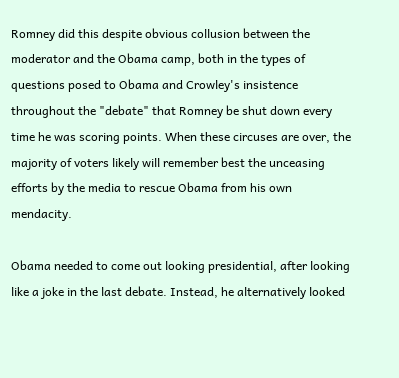Romney did this despite obvious collusion between the moderator and the Obama camp, both in the types of questions posed to Obama and Crowley's insistence throughout the "debate" that Romney be shut down every time he was scoring points. When these circuses are over, the majority of voters likely will remember best the unceasing efforts by the media to rescue Obama from his own mendacity.

Obama needed to come out looking presidential, after looking like a joke in the last debate. Instead, he alternatively looked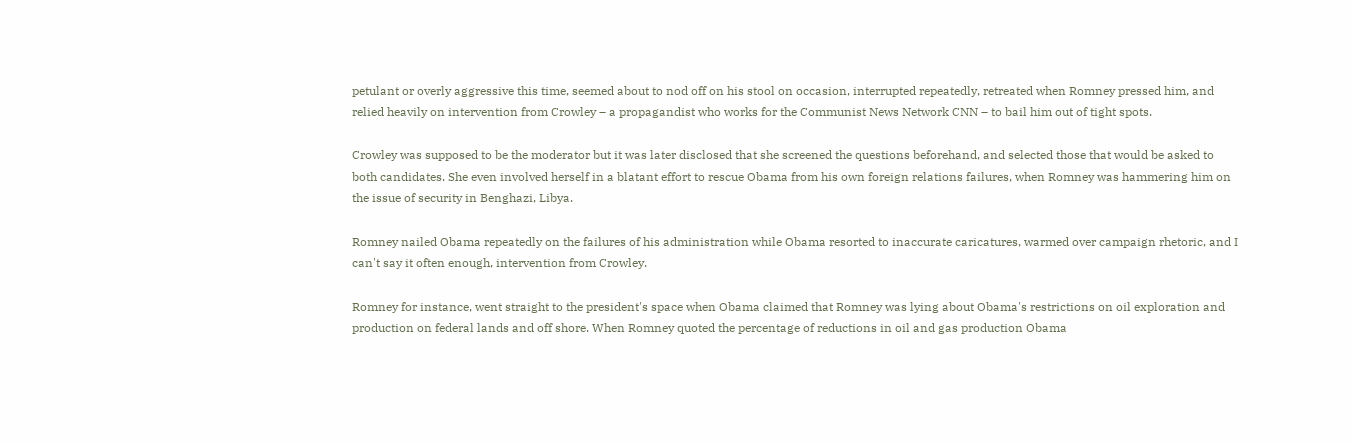petulant or overly aggressive this time, seemed about to nod off on his stool on occasion, interrupted repeatedly, retreated when Romney pressed him, and relied heavily on intervention from Crowley – a propagandist who works for the Communist News Network CNN – to bail him out of tight spots.

Crowley was supposed to be the moderator but it was later disclosed that she screened the questions beforehand, and selected those that would be asked to both candidates. She even involved herself in a blatant effort to rescue Obama from his own foreign relations failures, when Romney was hammering him on the issue of security in Benghazi, Libya.

Romney nailed Obama repeatedly on the failures of his administration while Obama resorted to inaccurate caricatures, warmed over campaign rhetoric, and I can't say it often enough, intervention from Crowley.

Romney for instance, went straight to the president's space when Obama claimed that Romney was lying about Obama's restrictions on oil exploration and production on federal lands and off shore. When Romney quoted the percentage of reductions in oil and gas production Obama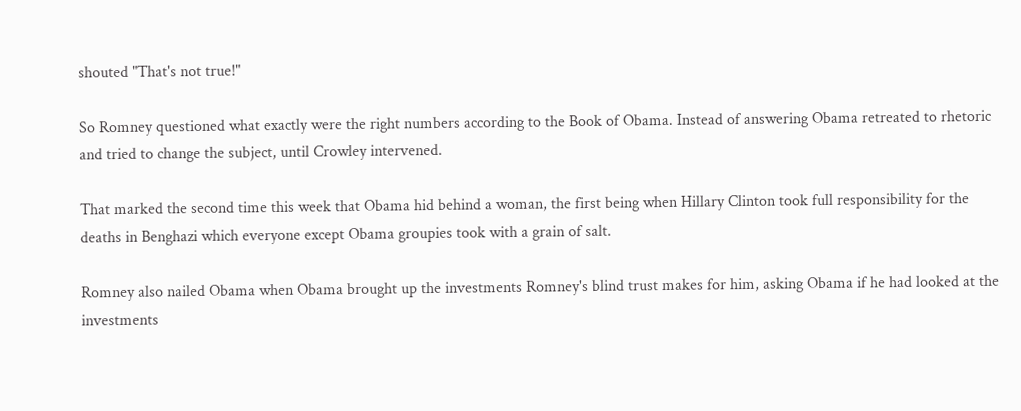shouted "That's not true!"

So Romney questioned what exactly were the right numbers according to the Book of Obama. Instead of answering Obama retreated to rhetoric and tried to change the subject, until Crowley intervened.

That marked the second time this week that Obama hid behind a woman, the first being when Hillary Clinton took full responsibility for the deaths in Benghazi which everyone except Obama groupies took with a grain of salt.

Romney also nailed Obama when Obama brought up the investments Romney's blind trust makes for him, asking Obama if he had looked at the investments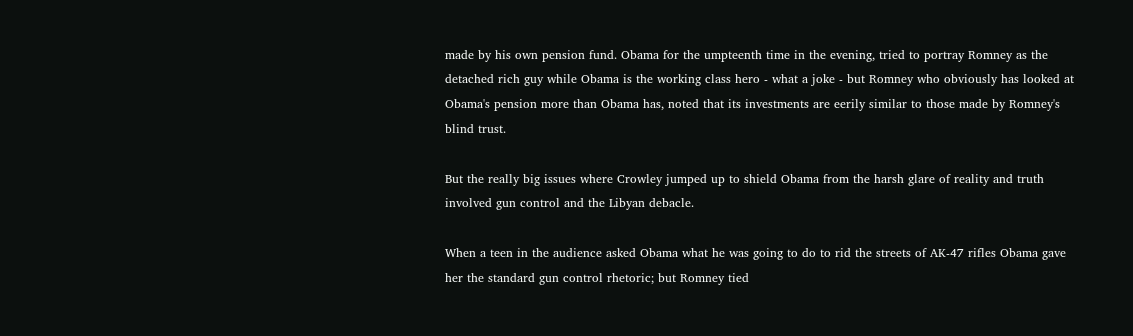made by his own pension fund. Obama for the umpteenth time in the evening, tried to portray Romney as the detached rich guy while Obama is the working class hero - what a joke - but Romney who obviously has looked at Obama's pension more than Obama has, noted that its investments are eerily similar to those made by Romney's blind trust.

But the really big issues where Crowley jumped up to shield Obama from the harsh glare of reality and truth involved gun control and the Libyan debacle.

When a teen in the audience asked Obama what he was going to do to rid the streets of AK-47 rifles Obama gave her the standard gun control rhetoric; but Romney tied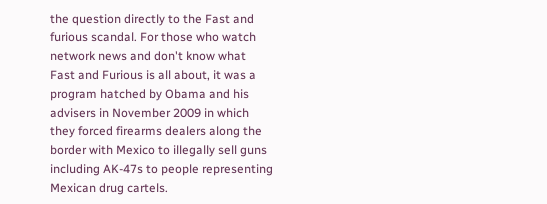the question directly to the Fast and furious scandal. For those who watch network news and don't know what Fast and Furious is all about, it was a program hatched by Obama and his advisers in November 2009 in which they forced firearms dealers along the border with Mexico to illegally sell guns including AK-47s to people representing Mexican drug cartels.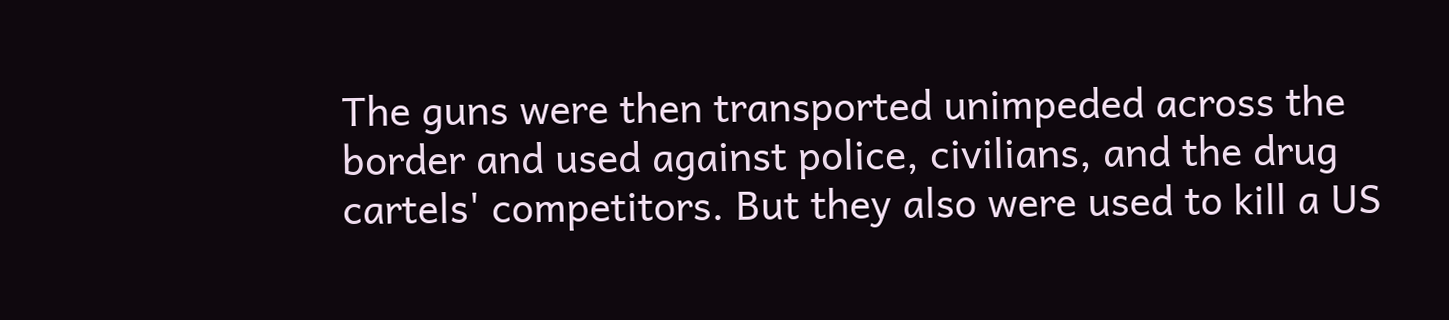The guns were then transported unimpeded across the border and used against police, civilians, and the drug cartels' competitors. But they also were used to kill a US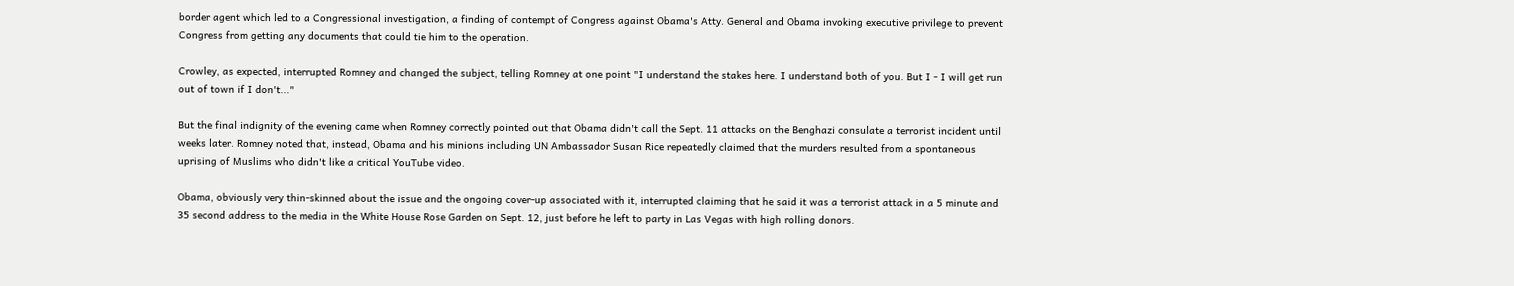border agent which led to a Congressional investigation, a finding of contempt of Congress against Obama's Atty. General and Obama invoking executive privilege to prevent Congress from getting any documents that could tie him to the operation.

Crowley, as expected, interrupted Romney and changed the subject, telling Romney at one point "I understand the stakes here. I understand both of you. But I - I will get run out of town if I don't..."

But the final indignity of the evening came when Romney correctly pointed out that Obama didn't call the Sept. 11 attacks on the Benghazi consulate a terrorist incident until weeks later. Romney noted that, instead, Obama and his minions including UN Ambassador Susan Rice repeatedly claimed that the murders resulted from a spontaneous uprising of Muslims who didn't like a critical YouTube video.

Obama, obviously very thin-skinned about the issue and the ongoing cover-up associated with it, interrupted claiming that he said it was a terrorist attack in a 5 minute and 35 second address to the media in the White House Rose Garden on Sept. 12, just before he left to party in Las Vegas with high rolling donors.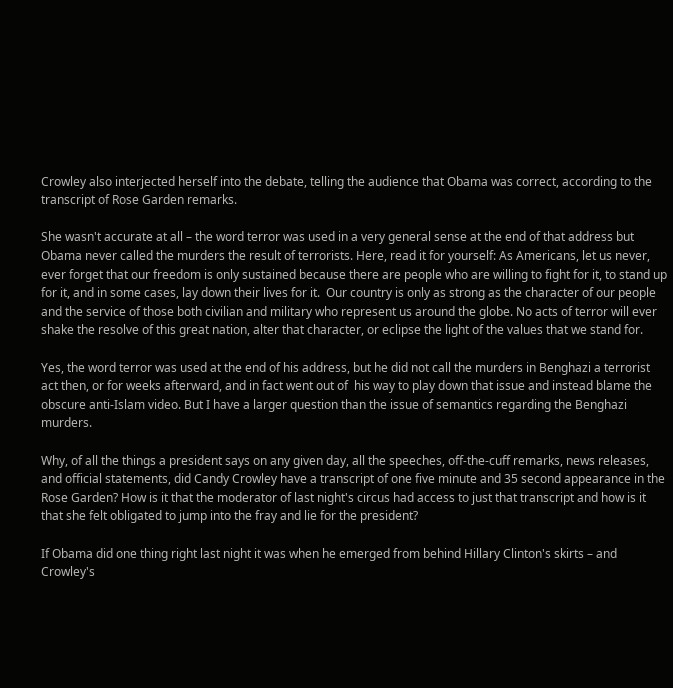Crowley also interjected herself into the debate, telling the audience that Obama was correct, according to the transcript of Rose Garden remarks.

She wasn't accurate at all – the word terror was used in a very general sense at the end of that address but Obama never called the murders the result of terrorists. Here, read it for yourself: As Americans, let us never, ever forget that our freedom is only sustained because there are people who are willing to fight for it, to stand up for it, and in some cases, lay down their lives for it.  Our country is only as strong as the character of our people and the service of those both civilian and military who represent us around the globe. No acts of terror will ever shake the resolve of this great nation, alter that character, or eclipse the light of the values that we stand for.

Yes, the word terror was used at the end of his address, but he did not call the murders in Benghazi a terrorist act then, or for weeks afterward, and in fact went out of  his way to play down that issue and instead blame the obscure anti-Islam video. But I have a larger question than the issue of semantics regarding the Benghazi murders.

Why, of all the things a president says on any given day, all the speeches, off-the-cuff remarks, news releases, and official statements, did Candy Crowley have a transcript of one five minute and 35 second appearance in the Rose Garden? How is it that the moderator of last night's circus had access to just that transcript and how is it that she felt obligated to jump into the fray and lie for the president?

If Obama did one thing right last night it was when he emerged from behind Hillary Clinton's skirts – and Crowley's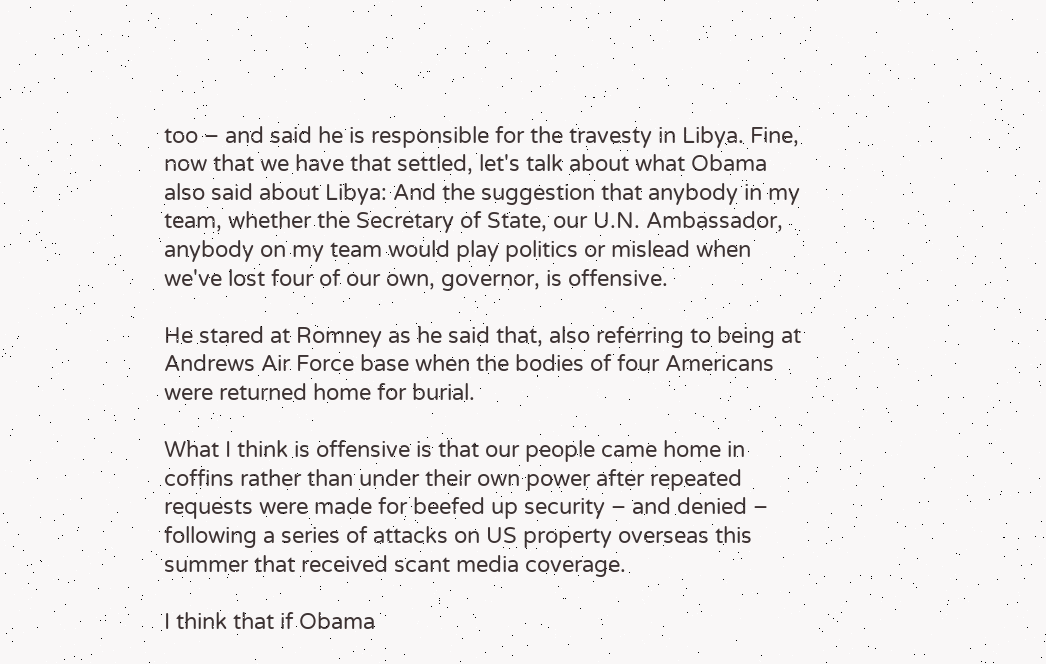too – and said he is responsible for the travesty in Libya. Fine, now that we have that settled, let's talk about what Obama also said about Libya: And the suggestion that anybody in my team, whether the Secretary of State, our U.N. Ambassador, anybody on my team would play politics or mislead when we've lost four of our own, governor, is offensive.

He stared at Romney as he said that, also referring to being at Andrews Air Force base when the bodies of four Americans were returned home for burial.

What I think is offensive is that our people came home in coffins rather than under their own power after repeated requests were made for beefed up security – and denied – following a series of attacks on US property overseas this summer that received scant media coverage.

I think that if Obama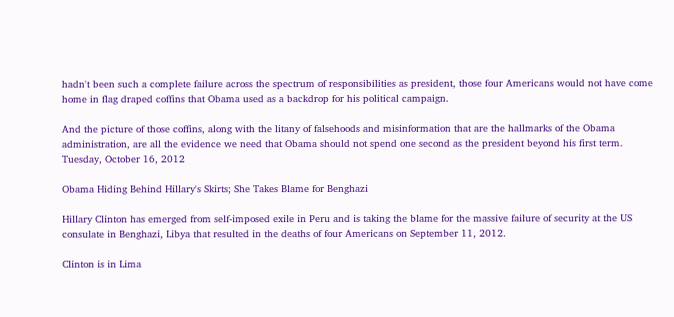hadn't been such a complete failure across the spectrum of responsibilities as president, those four Americans would not have come home in flag draped coffins that Obama used as a backdrop for his political campaign.

And the picture of those coffins, along with the litany of falsehoods and misinformation that are the hallmarks of the Obama administration, are all the evidence we need that Obama should not spend one second as the president beyond his first term.
Tuesday, October 16, 2012

Obama Hiding Behind Hillary's Skirts; She Takes Blame for Benghazi

Hillary Clinton has emerged from self-imposed exile in Peru and is taking the blame for the massive failure of security at the US consulate in Benghazi, Libya that resulted in the deaths of four Americans on September 11, 2012.

Clinton is in Lima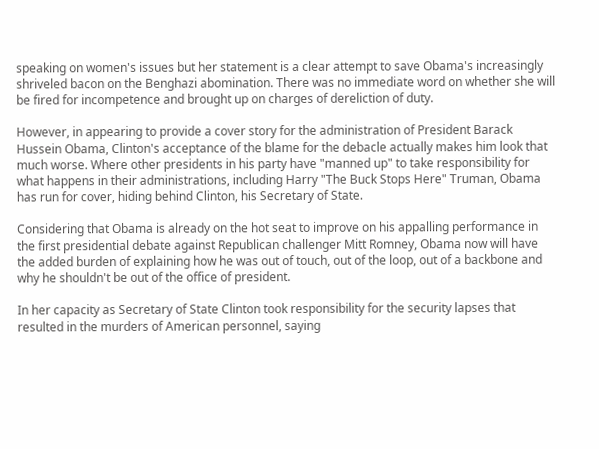speaking on women's issues but her statement is a clear attempt to save Obama's increasingly shriveled bacon on the Benghazi abomination. There was no immediate word on whether she will be fired for incompetence and brought up on charges of dereliction of duty.

However, in appearing to provide a cover story for the administration of President Barack Hussein Obama, Clinton's acceptance of the blame for the debacle actually makes him look that much worse. Where other presidents in his party have "manned up" to take responsibility for what happens in their administrations, including Harry "The Buck Stops Here" Truman, Obama has run for cover, hiding behind Clinton, his Secretary of State.

Considering that Obama is already on the hot seat to improve on his appalling performance in the first presidential debate against Republican challenger Mitt Romney, Obama now will have the added burden of explaining how he was out of touch, out of the loop, out of a backbone and why he shouldn't be out of the office of president.

In her capacity as Secretary of State Clinton took responsibility for the security lapses that resulted in the murders of American personnel, saying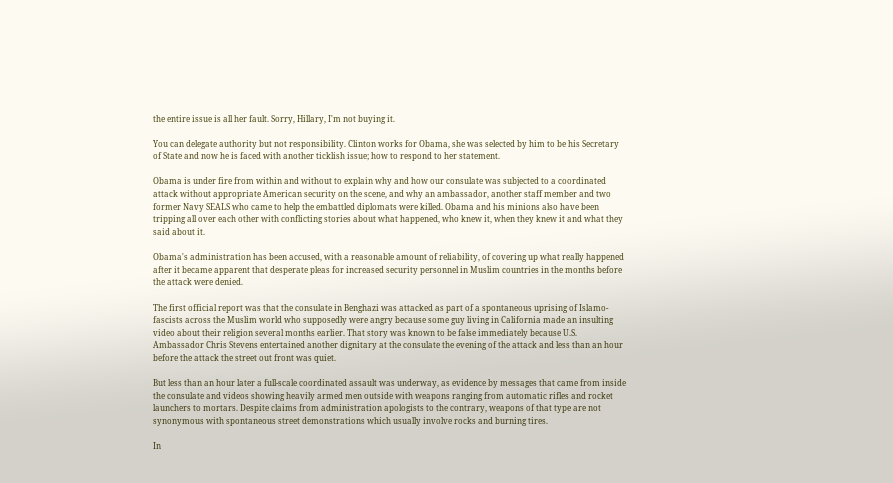the entire issue is all her fault. Sorry, Hillary, I'm not buying it.

You can delegate authority but not responsibility. Clinton works for Obama, she was selected by him to be his Secretary of State and now he is faced with another ticklish issue; how to respond to her statement.

Obama is under fire from within and without to explain why and how our consulate was subjected to a coordinated attack without appropriate American security on the scene, and why an ambassador, another staff member and two former Navy SEALS who came to help the embattled diplomats were killed. Obama and his minions also have been tripping all over each other with conflicting stories about what happened, who knew it, when they knew it and what they said about it.

Obama's administration has been accused, with a reasonable amount of reliability, of covering up what really happened after it became apparent that desperate pleas for increased security personnel in Muslim countries in the months before the attack were denied.

The first official report was that the consulate in Benghazi was attacked as part of a spontaneous uprising of Islamo-fascists across the Muslim world who supposedly were angry because some guy living in California made an insulting video about their religion several months earlier. That story was known to be false immediately because U.S. Ambassador Chris Stevens entertained another dignitary at the consulate the evening of the attack and less than an hour before the attack the street out front was quiet.

But less than an hour later a full-scale coordinated assault was underway, as evidence by messages that came from inside the consulate and videos showing heavily armed men outside with weapons ranging from automatic rifles and rocket launchers to mortars. Despite claims from administration apologists to the contrary, weapons of that type are not synonymous with spontaneous street demonstrations which usually involve rocks and burning tires.

In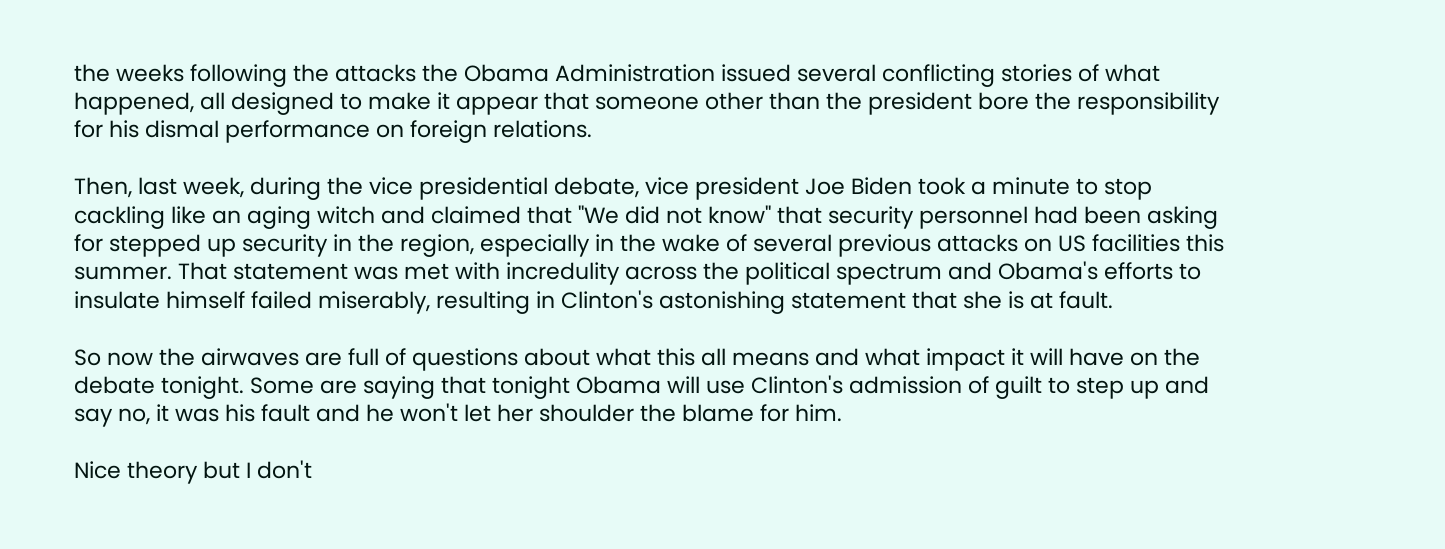the weeks following the attacks the Obama Administration issued several conflicting stories of what happened, all designed to make it appear that someone other than the president bore the responsibility for his dismal performance on foreign relations.

Then, last week, during the vice presidential debate, vice president Joe Biden took a minute to stop cackling like an aging witch and claimed that "We did not know" that security personnel had been asking for stepped up security in the region, especially in the wake of several previous attacks on US facilities this summer. That statement was met with incredulity across the political spectrum and Obama's efforts to insulate himself failed miserably, resulting in Clinton's astonishing statement that she is at fault.

So now the airwaves are full of questions about what this all means and what impact it will have on the debate tonight. Some are saying that tonight Obama will use Clinton's admission of guilt to step up and say no, it was his fault and he won't let her shoulder the blame for him.

Nice theory but I don't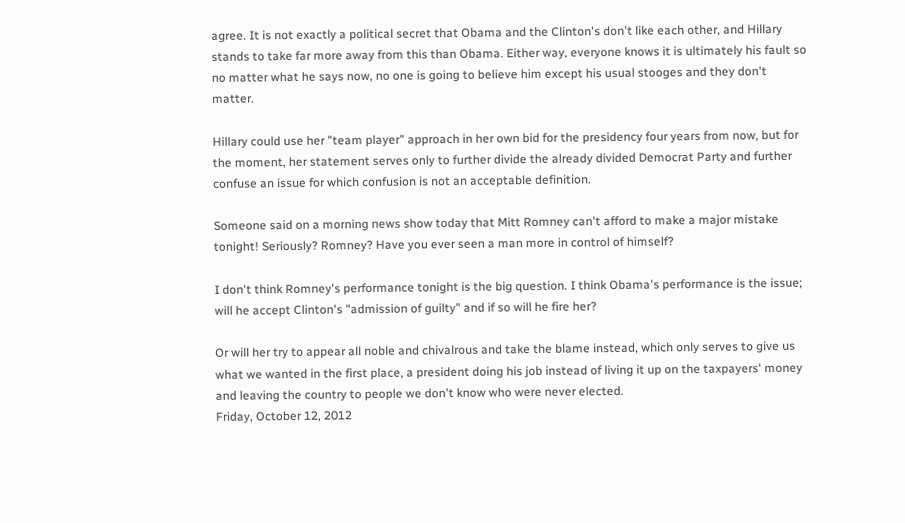agree. It is not exactly a political secret that Obama and the Clinton's don't like each other, and Hillary stands to take far more away from this than Obama. Either way, everyone knows it is ultimately his fault so no matter what he says now, no one is going to believe him except his usual stooges and they don't matter.

Hillary could use her "team player" approach in her own bid for the presidency four years from now, but for the moment, her statement serves only to further divide the already divided Democrat Party and further confuse an issue for which confusion is not an acceptable definition.

Someone said on a morning news show today that Mitt Romney can't afford to make a major mistake tonight! Seriously? Romney? Have you ever seen a man more in control of himself?

I don't think Romney's performance tonight is the big question. I think Obama's performance is the issue; will he accept Clinton's "admission of guilty" and if so will he fire her?

Or will her try to appear all noble and chivalrous and take the blame instead, which only serves to give us what we wanted in the first place, a president doing his job instead of living it up on the taxpayers' money and leaving the country to people we don't know who were never elected.
Friday, October 12, 2012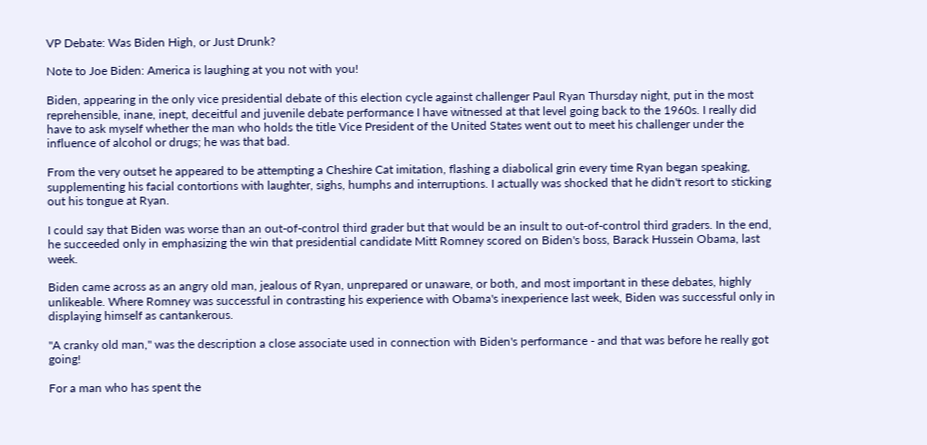VP Debate: Was Biden High, or Just Drunk?

Note to Joe Biden: America is laughing at you not with you!

Biden, appearing in the only vice presidential debate of this election cycle against challenger Paul Ryan Thursday night, put in the most reprehensible, inane, inept, deceitful and juvenile debate performance I have witnessed at that level going back to the 1960s. I really did have to ask myself whether the man who holds the title Vice President of the United States went out to meet his challenger under the influence of alcohol or drugs; he was that bad.

From the very outset he appeared to be attempting a Cheshire Cat imitation, flashing a diabolical grin every time Ryan began speaking, supplementing his facial contortions with laughter, sighs, humphs and interruptions. I actually was shocked that he didn't resort to sticking out his tongue at Ryan.

I could say that Biden was worse than an out-of-control third grader but that would be an insult to out-of-control third graders. In the end, he succeeded only in emphasizing the win that presidential candidate Mitt Romney scored on Biden's boss, Barack Hussein Obama, last week.

Biden came across as an angry old man, jealous of Ryan, unprepared or unaware, or both, and most important in these debates, highly unlikeable. Where Romney was successful in contrasting his experience with Obama's inexperience last week, Biden was successful only in displaying himself as cantankerous.

"A cranky old man," was the description a close associate used in connection with Biden's performance - and that was before he really got going!

For a man who has spent the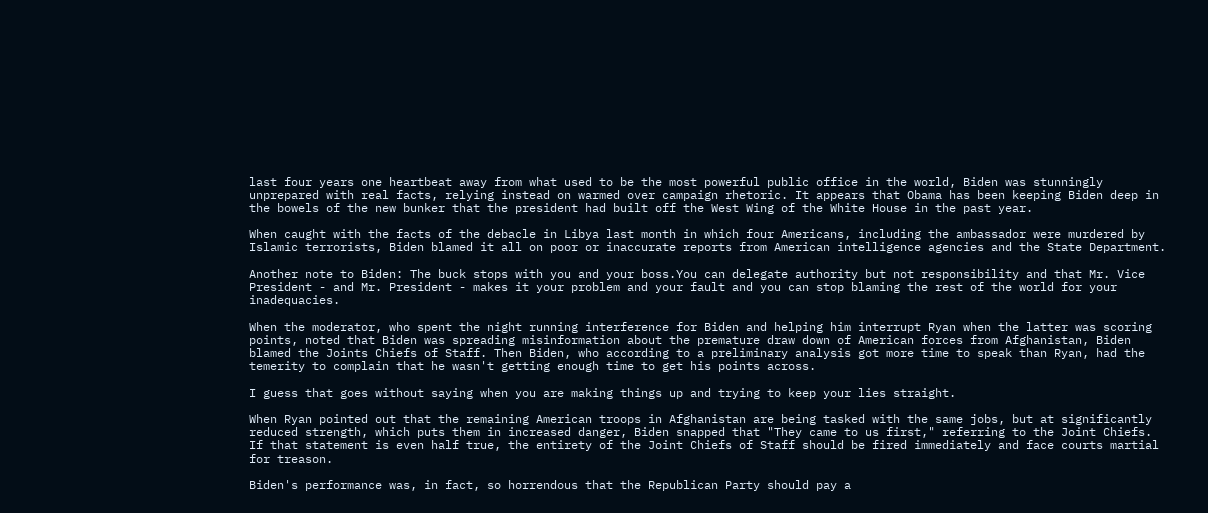last four years one heartbeat away from what used to be the most powerful public office in the world, Biden was stunningly unprepared with real facts, relying instead on warmed over campaign rhetoric. It appears that Obama has been keeping Biden deep in the bowels of the new bunker that the president had built off the West Wing of the White House in the past year.

When caught with the facts of the debacle in Libya last month in which four Americans, including the ambassador were murdered by Islamic terrorists, Biden blamed it all on poor or inaccurate reports from American intelligence agencies and the State Department.

Another note to Biden: The buck stops with you and your boss.You can delegate authority but not responsibility and that Mr. Vice President - and Mr. President - makes it your problem and your fault and you can stop blaming the rest of the world for your inadequacies.

When the moderator, who spent the night running interference for Biden and helping him interrupt Ryan when the latter was scoring points, noted that Biden was spreading misinformation about the premature draw down of American forces from Afghanistan, Biden blamed the Joints Chiefs of Staff. Then Biden, who according to a preliminary analysis got more time to speak than Ryan, had the temerity to complain that he wasn't getting enough time to get his points across.

I guess that goes without saying when you are making things up and trying to keep your lies straight.

When Ryan pointed out that the remaining American troops in Afghanistan are being tasked with the same jobs, but at significantly reduced strength, which puts them in increased danger, Biden snapped that "They came to us first," referring to the Joint Chiefs. If that statement is even half true, the entirety of the Joint Chiefs of Staff should be fired immediately and face courts martial for treason.

Biden's performance was, in fact, so horrendous that the Republican Party should pay a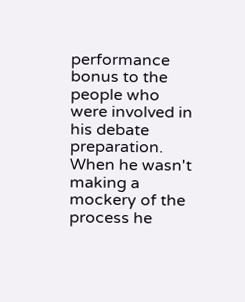performance bonus to the people who were involved in his debate preparation. When he wasn't making a mockery of the process he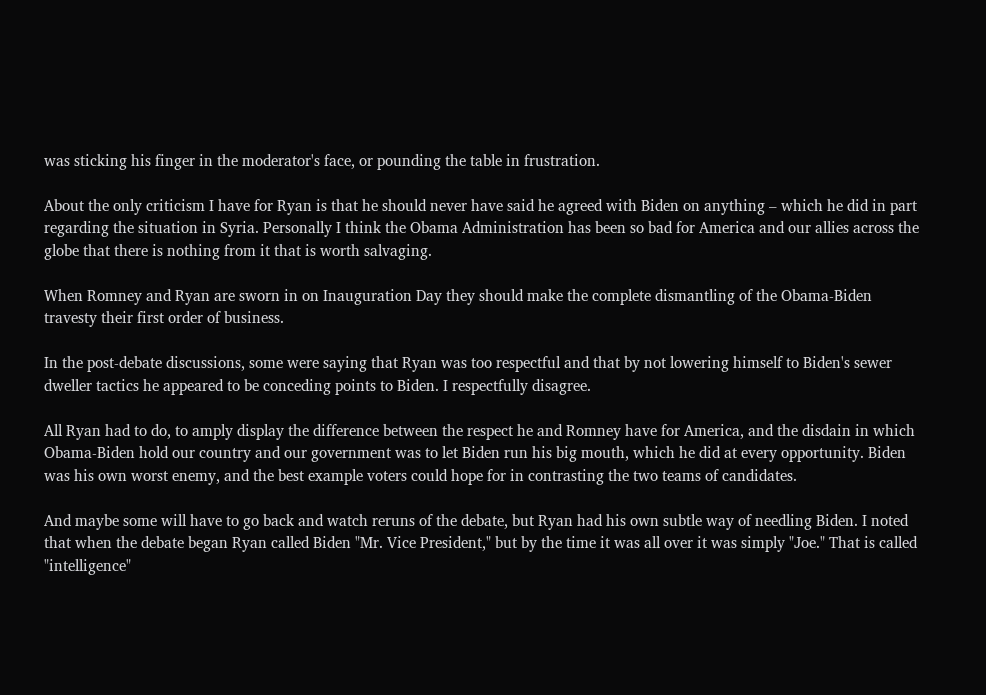was sticking his finger in the moderator's face, or pounding the table in frustration.

About the only criticism I have for Ryan is that he should never have said he agreed with Biden on anything – which he did in part regarding the situation in Syria. Personally I think the Obama Administration has been so bad for America and our allies across the globe that there is nothing from it that is worth salvaging.

When Romney and Ryan are sworn in on Inauguration Day they should make the complete dismantling of the Obama-Biden travesty their first order of business.

In the post-debate discussions, some were saying that Ryan was too respectful and that by not lowering himself to Biden's sewer dweller tactics he appeared to be conceding points to Biden. I respectfully disagree.

All Ryan had to do, to amply display the difference between the respect he and Romney have for America, and the disdain in which Obama-Biden hold our country and our government was to let Biden run his big mouth, which he did at every opportunity. Biden was his own worst enemy, and the best example voters could hope for in contrasting the two teams of candidates.

And maybe some will have to go back and watch reruns of the debate, but Ryan had his own subtle way of needling Biden. I noted that when the debate began Ryan called Biden "Mr. Vice President," but by the time it was all over it was simply "Joe." That is called "intelligence"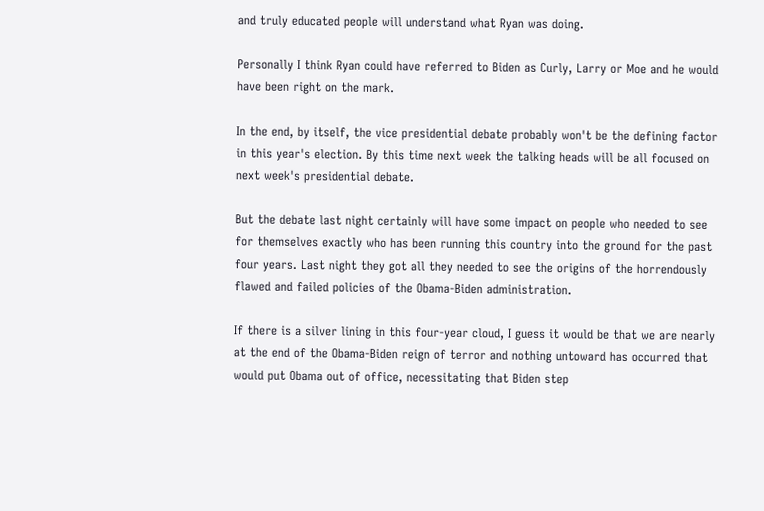and truly educated people will understand what Ryan was doing.

Personally I think Ryan could have referred to Biden as Curly, Larry or Moe and he would have been right on the mark.

In the end, by itself, the vice presidential debate probably won't be the defining factor in this year's election. By this time next week the talking heads will be all focused on next week's presidential debate.

But the debate last night certainly will have some impact on people who needed to see for themselves exactly who has been running this country into the ground for the past four years. Last night they got all they needed to see the origins of the horrendously flawed and failed policies of the Obama-Biden administration.

If there is a silver lining in this four-year cloud, I guess it would be that we are nearly at the end of the Obama-Biden reign of terror and nothing untoward has occurred that would put Obama out of office, necessitating that Biden step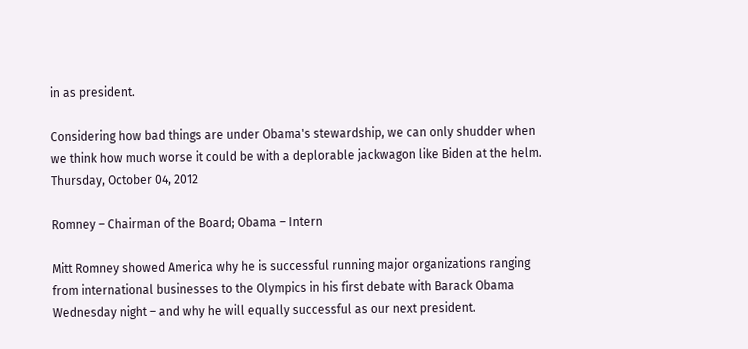in as president.

Considering how bad things are under Obama's stewardship, we can only shudder when we think how much worse it could be with a deplorable jackwagon like Biden at the helm.
Thursday, October 04, 2012

Romney – Chairman of the Board; Obama – Intern

Mitt Romney showed America why he is successful running major organizations ranging from international businesses to the Olympics in his first debate with Barack Obama Wednesday night – and why he will equally successful as our next president.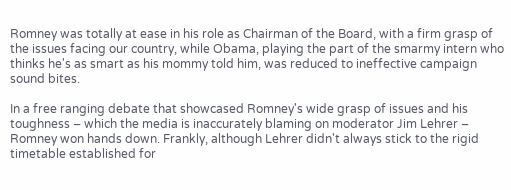Romney was totally at ease in his role as Chairman of the Board, with a firm grasp of the issues facing our country, while Obama, playing the part of the smarmy intern who thinks he's as smart as his mommy told him, was reduced to ineffective campaign sound bites.

In a free ranging debate that showcased Romney's wide grasp of issues and his toughness – which the media is inaccurately blaming on moderator Jim Lehrer – Romney won hands down. Frankly, although Lehrer didn't always stick to the rigid timetable established for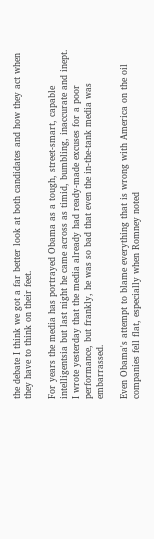the debate I think we got a far better look at both candidates and how they act when they have to think on their feet.

For years the media has portrayed Obama as a tough, street-smart, capable intelligentsia but last night he came across as timid, bumbling, inaccurate and inept. I wrote yesterday that the media already had ready-made excuses for a poor performance, but frankly, he was so bad that even the in-the-tank media was embarrassed.

Even Obama's attempt to blame everything that is wrong with America on the oil companies fell flat, especially when Romney noted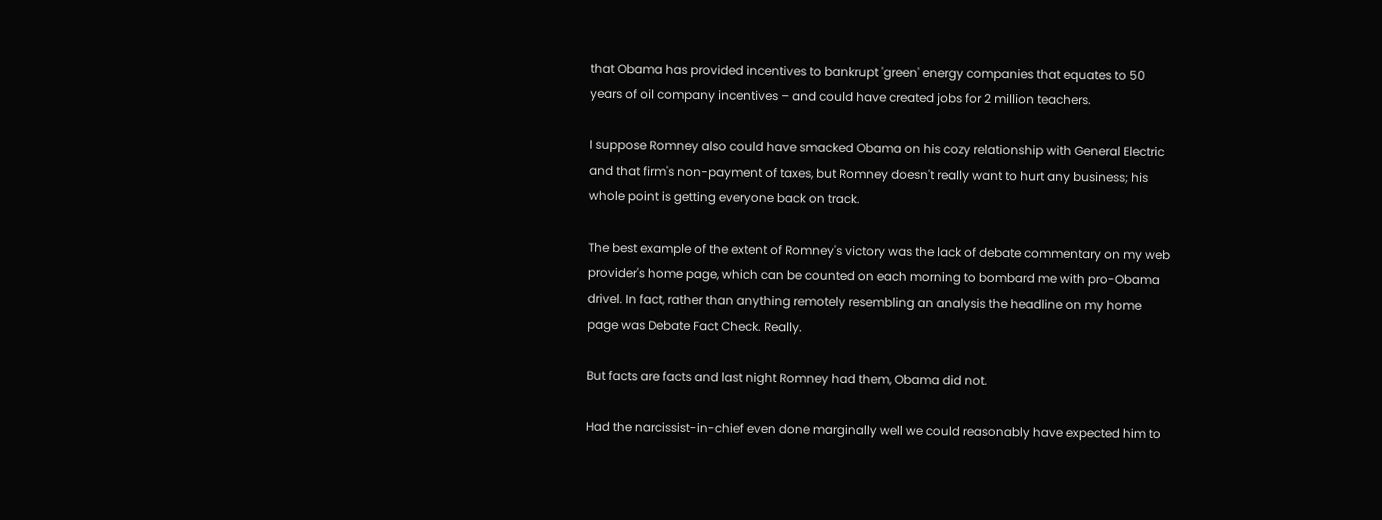that Obama has provided incentives to bankrupt 'green' energy companies that equates to 50 years of oil company incentives – and could have created jobs for 2 million teachers.

I suppose Romney also could have smacked Obama on his cozy relationship with General Electric and that firm's non-payment of taxes, but Romney doesn't really want to hurt any business; his whole point is getting everyone back on track.

The best example of the extent of Romney's victory was the lack of debate commentary on my web provider's home page, which can be counted on each morning to bombard me with pro-Obama drivel. In fact, rather than anything remotely resembling an analysis the headline on my home page was Debate Fact Check. Really.

But facts are facts and last night Romney had them, Obama did not.

Had the narcissist-in-chief even done marginally well we could reasonably have expected him to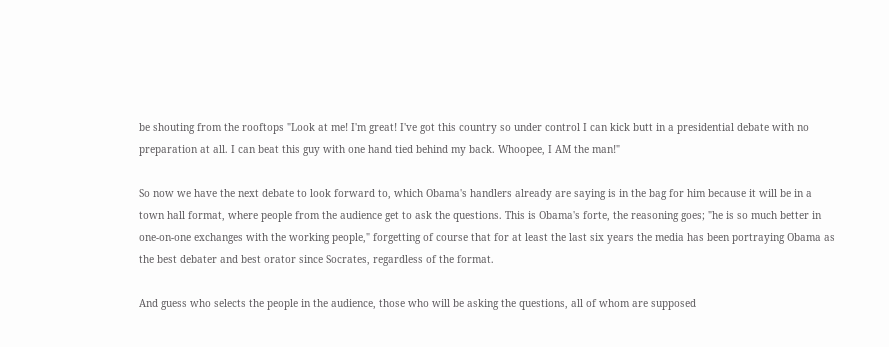be shouting from the rooftops "Look at me! I'm great! I've got this country so under control I can kick butt in a presidential debate with no preparation at all. I can beat this guy with one hand tied behind my back. Whoopee, I AM the man!"

So now we have the next debate to look forward to, which Obama's handlers already are saying is in the bag for him because it will be in a town hall format, where people from the audience get to ask the questions. This is Obama's forte, the reasoning goes; "he is so much better in one-on-one exchanges with the working people," forgetting of course that for at least the last six years the media has been portraying Obama as the best debater and best orator since Socrates, regardless of the format.

And guess who selects the people in the audience, those who will be asking the questions, all of whom are supposed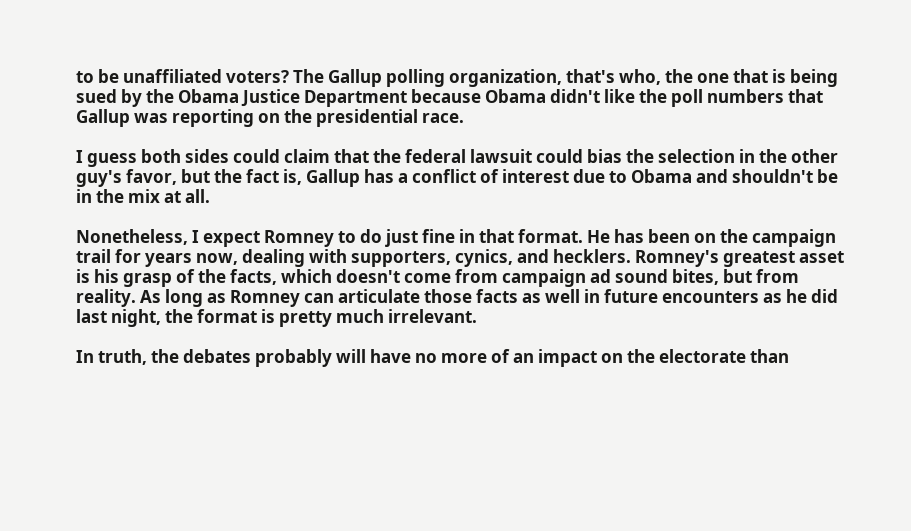to be unaffiliated voters? The Gallup polling organization, that's who, the one that is being sued by the Obama Justice Department because Obama didn't like the poll numbers that Gallup was reporting on the presidential race.

I guess both sides could claim that the federal lawsuit could bias the selection in the other guy's favor, but the fact is, Gallup has a conflict of interest due to Obama and shouldn't be in the mix at all.

Nonetheless, I expect Romney to do just fine in that format. He has been on the campaign trail for years now, dealing with supporters, cynics, and hecklers. Romney's greatest asset is his grasp of the facts, which doesn't come from campaign ad sound bites, but from reality. As long as Romney can articulate those facts as well in future encounters as he did last night, the format is pretty much irrelevant.

In truth, the debates probably will have no more of an impact on the electorate than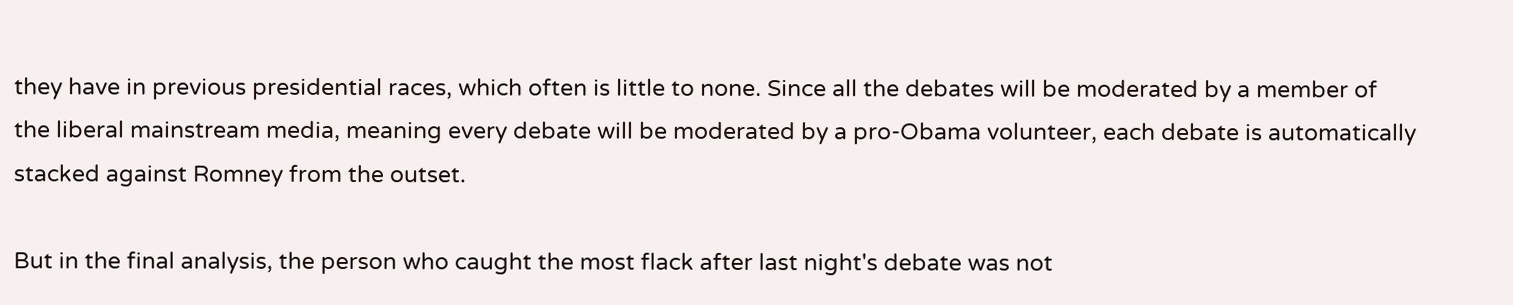they have in previous presidential races, which often is little to none. Since all the debates will be moderated by a member of the liberal mainstream media, meaning every debate will be moderated by a pro-Obama volunteer, each debate is automatically stacked against Romney from the outset.

But in the final analysis, the person who caught the most flack after last night's debate was not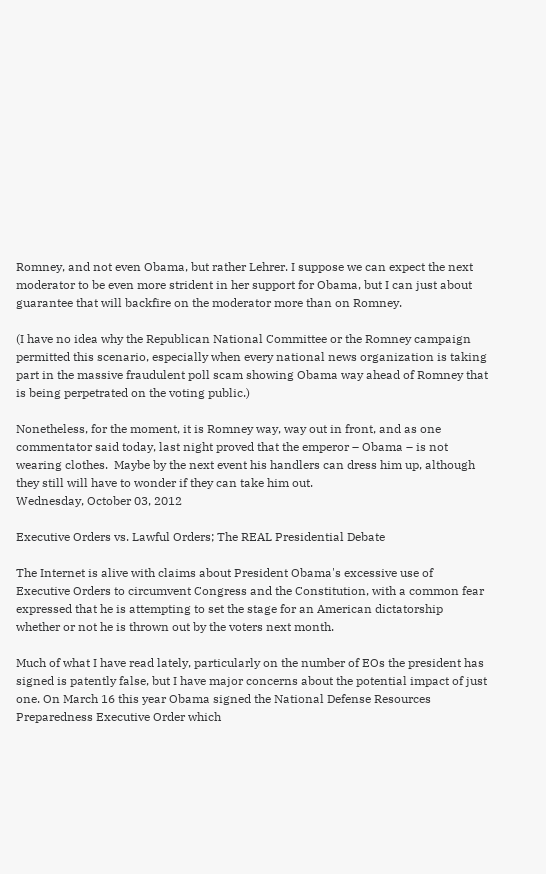Romney, and not even Obama, but rather Lehrer. I suppose we can expect the next moderator to be even more strident in her support for Obama, but I can just about guarantee that will backfire on the moderator more than on Romney.

(I have no idea why the Republican National Committee or the Romney campaign permitted this scenario, especially when every national news organization is taking part in the massive fraudulent poll scam showing Obama way ahead of Romney that is being perpetrated on the voting public.)

Nonetheless, for the moment, it is Romney way, way out in front, and as one commentator said today, last night proved that the emperor – Obama – is not wearing clothes.  Maybe by the next event his handlers can dress him up, although they still will have to wonder if they can take him out.
Wednesday, October 03, 2012

Executive Orders vs. Lawful Orders; The REAL Presidential Debate

The Internet is alive with claims about President Obama's excessive use of Executive Orders to circumvent Congress and the Constitution, with a common fear expressed that he is attempting to set the stage for an American dictatorship whether or not he is thrown out by the voters next month.

Much of what I have read lately, particularly on the number of EOs the president has signed is patently false, but I have major concerns about the potential impact of just one. On March 16 this year Obama signed the National Defense Resources Preparedness Executive Order which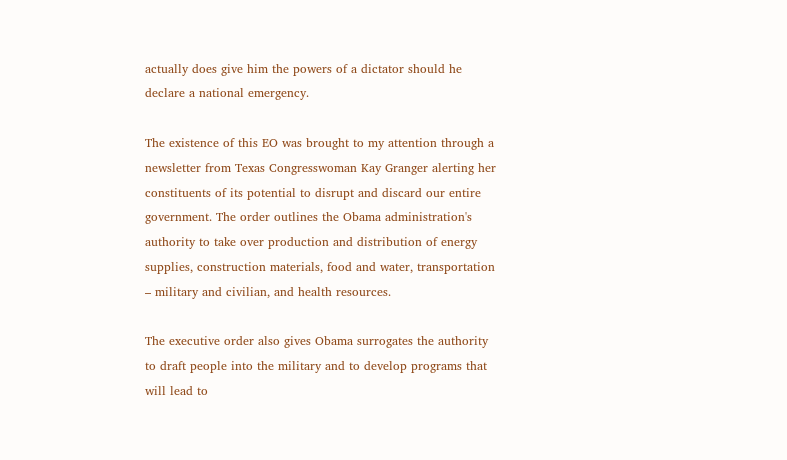actually does give him the powers of a dictator should he declare a national emergency.

The existence of this EO was brought to my attention through a newsletter from Texas Congresswoman Kay Granger alerting her constituents of its potential to disrupt and discard our entire government. The order outlines the Obama administration's authority to take over production and distribution of energy supplies, construction materials, food and water, transportation – military and civilian, and health resources.

The executive order also gives Obama surrogates the authority to draft people into the military and to develop programs that will lead to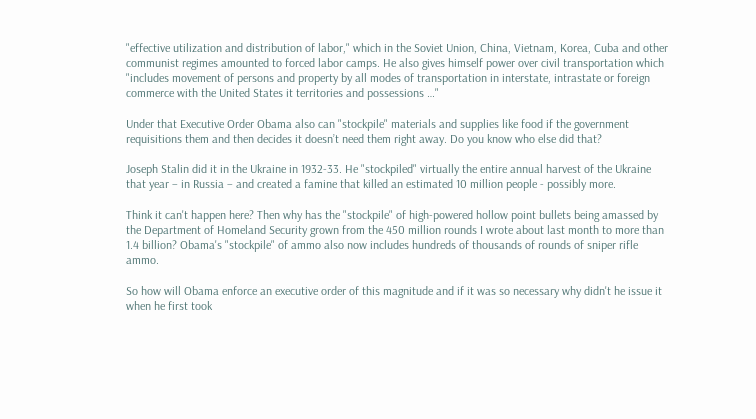"effective utilization and distribution of labor," which in the Soviet Union, China, Vietnam, Korea, Cuba and other communist regimes amounted to forced labor camps. He also gives himself power over civil transportation which "includes movement of persons and property by all modes of transportation in interstate, intrastate or foreign commerce with the United States it territories and possessions …"

Under that Executive Order Obama also can "stockpile" materials and supplies like food if the government requisitions them and then decides it doesn’t need them right away. Do you know who else did that?

Joseph Stalin did it in the Ukraine in 1932-33. He "stockpiled" virtually the entire annual harvest of the Ukraine that year – in Russia – and created a famine that killed an estimated 10 million people - possibly more.

Think it can't happen here? Then why has the "stockpile" of high-powered hollow point bullets being amassed by the Department of Homeland Security grown from the 450 million rounds I wrote about last month to more than 1.4 billion? Obama's "stockpile" of ammo also now includes hundreds of thousands of rounds of sniper rifle ammo.

So how will Obama enforce an executive order of this magnitude and if it was so necessary why didn't he issue it when he first took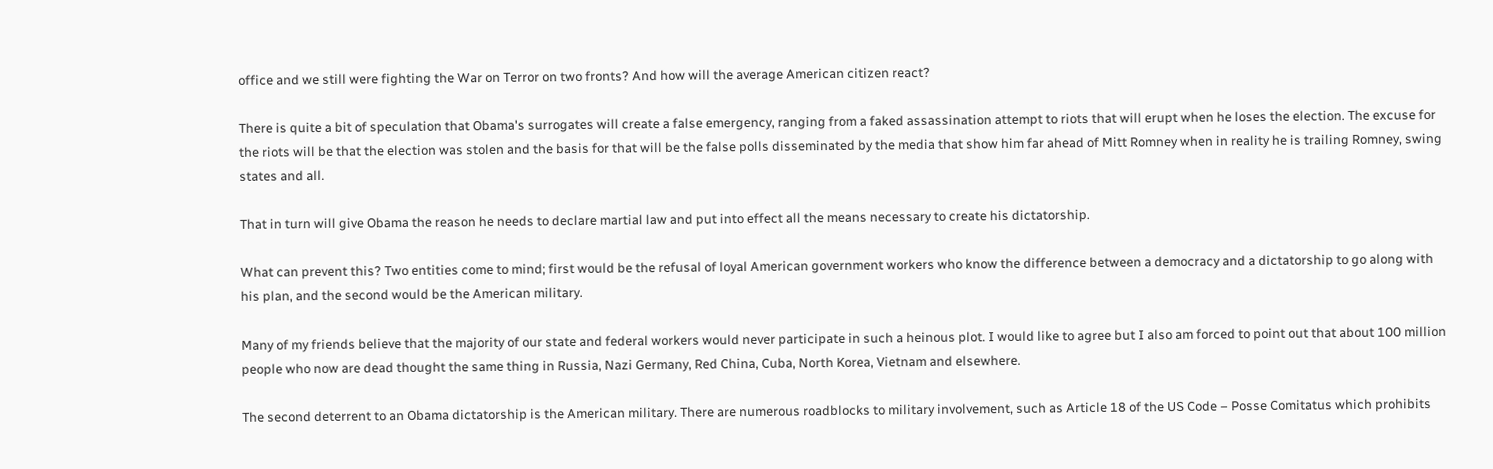office and we still were fighting the War on Terror on two fronts? And how will the average American citizen react?

There is quite a bit of speculation that Obama's surrogates will create a false emergency, ranging from a faked assassination attempt to riots that will erupt when he loses the election. The excuse for the riots will be that the election was stolen and the basis for that will be the false polls disseminated by the media that show him far ahead of Mitt Romney when in reality he is trailing Romney, swing states and all.

That in turn will give Obama the reason he needs to declare martial law and put into effect all the means necessary to create his dictatorship.

What can prevent this? Two entities come to mind; first would be the refusal of loyal American government workers who know the difference between a democracy and a dictatorship to go along with his plan, and the second would be the American military.

Many of my friends believe that the majority of our state and federal workers would never participate in such a heinous plot. I would like to agree but I also am forced to point out that about 100 million people who now are dead thought the same thing in Russia, Nazi Germany, Red China, Cuba, North Korea, Vietnam and elsewhere.

The second deterrent to an Obama dictatorship is the American military. There are numerous roadblocks to military involvement, such as Article 18 of the US Code – Posse Comitatus which prohibits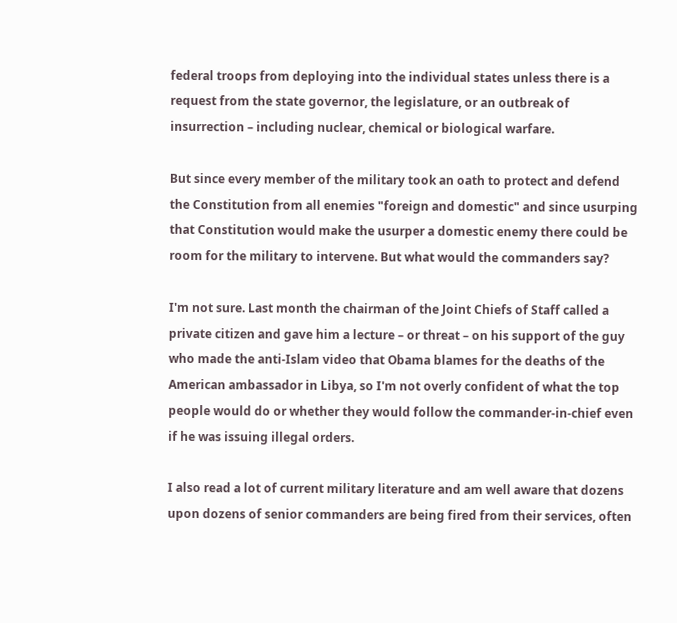federal troops from deploying into the individual states unless there is a request from the state governor, the legislature, or an outbreak of insurrection – including nuclear, chemical or biological warfare.

But since every member of the military took an oath to protect and defend the Constitution from all enemies "foreign and domestic" and since usurping that Constitution would make the usurper a domestic enemy there could be room for the military to intervene. But what would the commanders say?

I'm not sure. Last month the chairman of the Joint Chiefs of Staff called a private citizen and gave him a lecture – or threat – on his support of the guy who made the anti-Islam video that Obama blames for the deaths of the American ambassador in Libya, so I'm not overly confident of what the top people would do or whether they would follow the commander-in-chief even if he was issuing illegal orders.

I also read a lot of current military literature and am well aware that dozens upon dozens of senior commanders are being fired from their services, often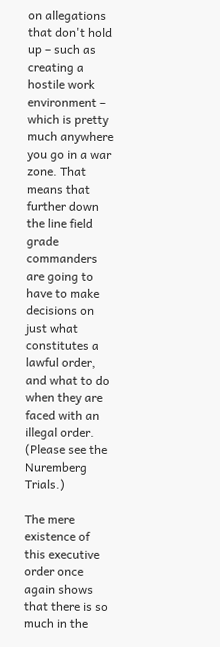on allegations that don't hold up – such as creating a hostile work environment – which is pretty much anywhere you go in a war zone. That means that further down the line field grade commanders are going to have to make decisions on just what constitutes a lawful order, and what to do when they are faced with an illegal order. (Please see the Nuremberg Trials.)

The mere existence of this executive order once again shows that there is so much in the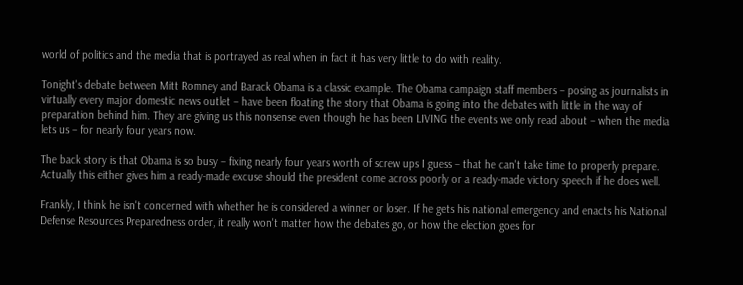world of politics and the media that is portrayed as real when in fact it has very little to do with reality.

Tonight's debate between Mitt Romney and Barack Obama is a classic example. The Obama campaign staff members – posing as journalists in virtually every major domestic news outlet – have been floating the story that Obama is going into the debates with little in the way of preparation behind him. They are giving us this nonsense even though he has been LIVING the events we only read about – when the media lets us – for nearly four years now.

The back story is that Obama is so busy – fixing nearly four years worth of screw ups I guess – that he can't take time to properly prepare. Actually this either gives him a ready-made excuse should the president come across poorly or a ready-made victory speech if he does well.

Frankly, I think he isn't concerned with whether he is considered a winner or loser. If he gets his national emergency and enacts his National Defense Resources Preparedness order, it really won't matter how the debates go, or how the election goes for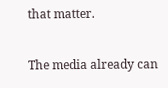that matter.

The media already can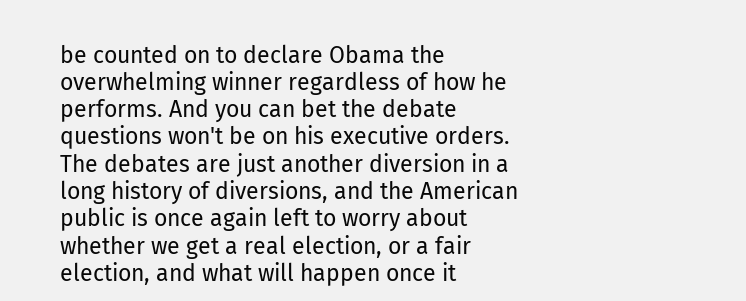be counted on to declare Obama the overwhelming winner regardless of how he performs. And you can bet the debate questions won't be on his executive orders.
The debates are just another diversion in a long history of diversions, and the American public is once again left to worry about whether we get a real election, or a fair election, and what will happen once it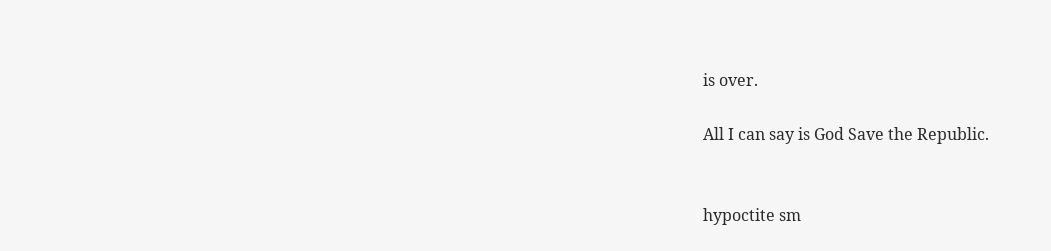is over.

All I can say is God Save the Republic.


hypoctite sm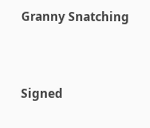Granny Snatching


Signed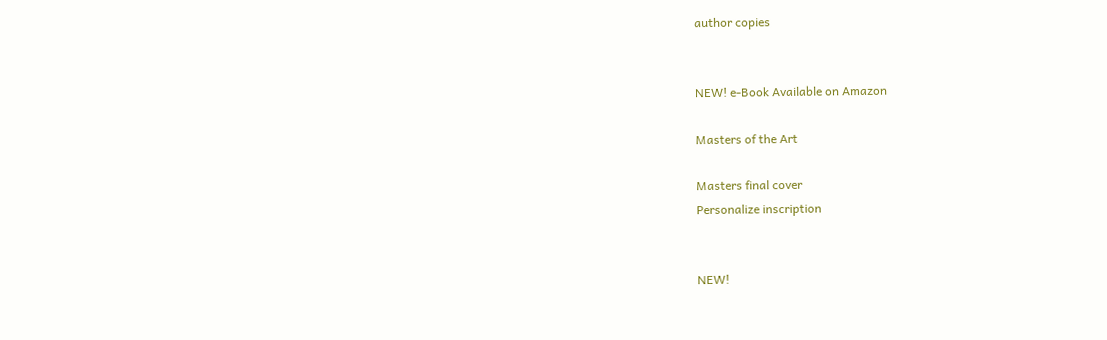author copies


NEW! e-Book Available on Amazon

Masters of the Art

Masters final cover
Personalize inscription


NEW!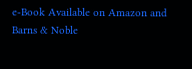e-Book Available on Amazon and Barns & Noble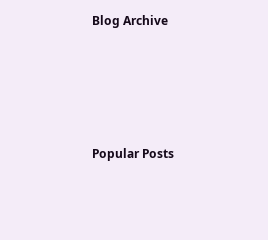Blog Archive





Popular Posts